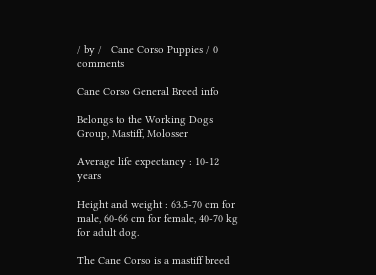/ by /   Cane Corso Puppies / 0 comments

Cane Corso General Breed info

Belongs to the Working Dogs Group, Mastiff, Molosser

Average life expectancy : 10-12 years

Height and weight : 63.5-70 cm for male, 60-66 cm for female, 40-70 kg for adult dog.

The Cane Corso is a mastiff breed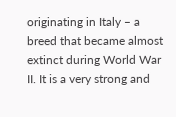originating in Italy – a breed that became almost extinct during World War II. It is a very strong and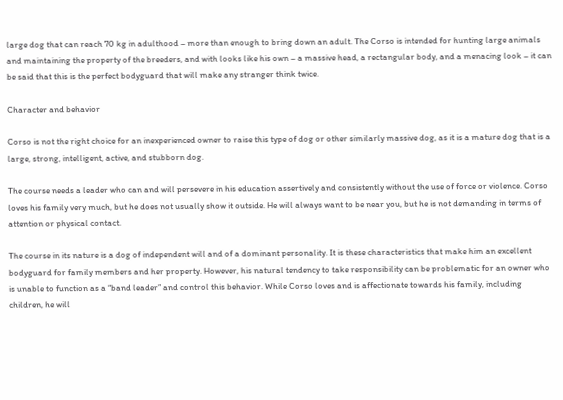large dog that can reach 70 kg in adulthood – more than enough to bring down an adult. The Corso is intended for hunting large animals and maintaining the property of the breeders, and with looks like his own – a massive head, a rectangular body, and a menacing look – it can be said that this is the perfect bodyguard that will make any stranger think twice.

Character and behavior

Corso is not the right choice for an inexperienced owner to raise this type of dog or other similarly massive dog, as it is a mature dog that is a large, strong, intelligent, active, and stubborn dog.

The course needs a leader who can and will persevere in his education assertively and consistently without the use of force or violence. Corso loves his family very much, but he does not usually show it outside. He will always want to be near you, but he is not demanding in terms of attention or physical contact.

The course in its nature is a dog of independent will and of a dominant personality. It is these characteristics that make him an excellent bodyguard for family members and her property. However, his natural tendency to take responsibility can be problematic for an owner who is unable to function as a “band leader” and control this behavior. While Corso loves and is affectionate towards his family, including children, he will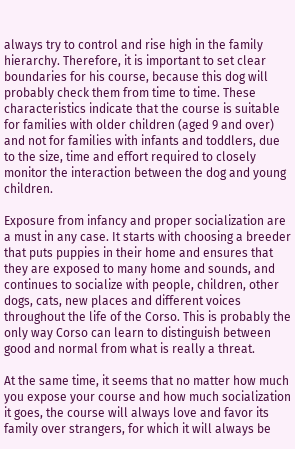always try to control and rise high in the family hierarchy. Therefore, it is important to set clear boundaries for his course, because this dog will probably check them from time to time. These characteristics indicate that the course is suitable for families with older children (aged 9 and over) and not for families with infants and toddlers, due to the size, time and effort required to closely monitor the interaction between the dog and young children.

Exposure from infancy and proper socialization are a must in any case. It starts with choosing a breeder that puts puppies in their home and ensures that they are exposed to many home and sounds, and continues to socialize with people, children, other dogs, cats, new places and different voices throughout the life of the Corso. This is probably the only way Corso can learn to distinguish between good and normal from what is really a threat.

At the same time, it seems that no matter how much you expose your course and how much socialization it goes, the course will always love and favor its family over strangers, for which it will always be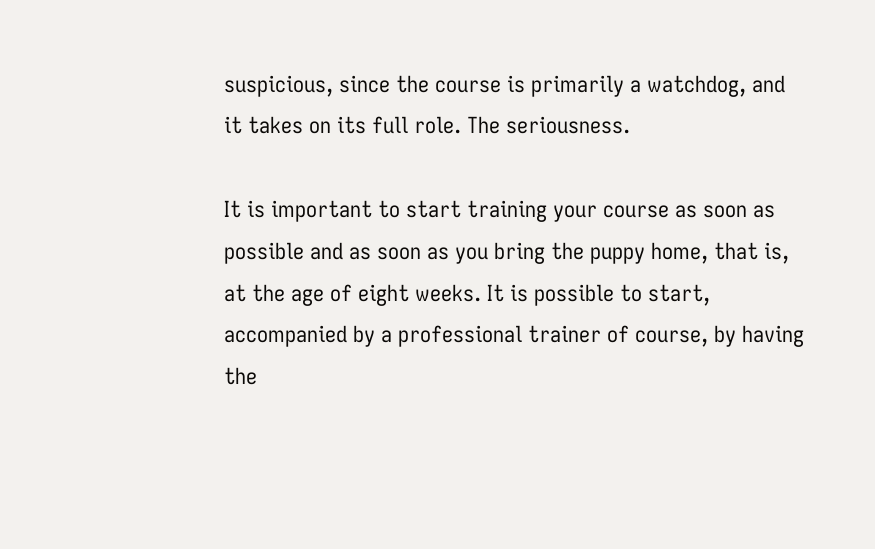suspicious, since the course is primarily a watchdog, and it takes on its full role. The seriousness.

It is important to start training your course as soon as possible and as soon as you bring the puppy home, that is, at the age of eight weeks. It is possible to start, accompanied by a professional trainer of course, by having the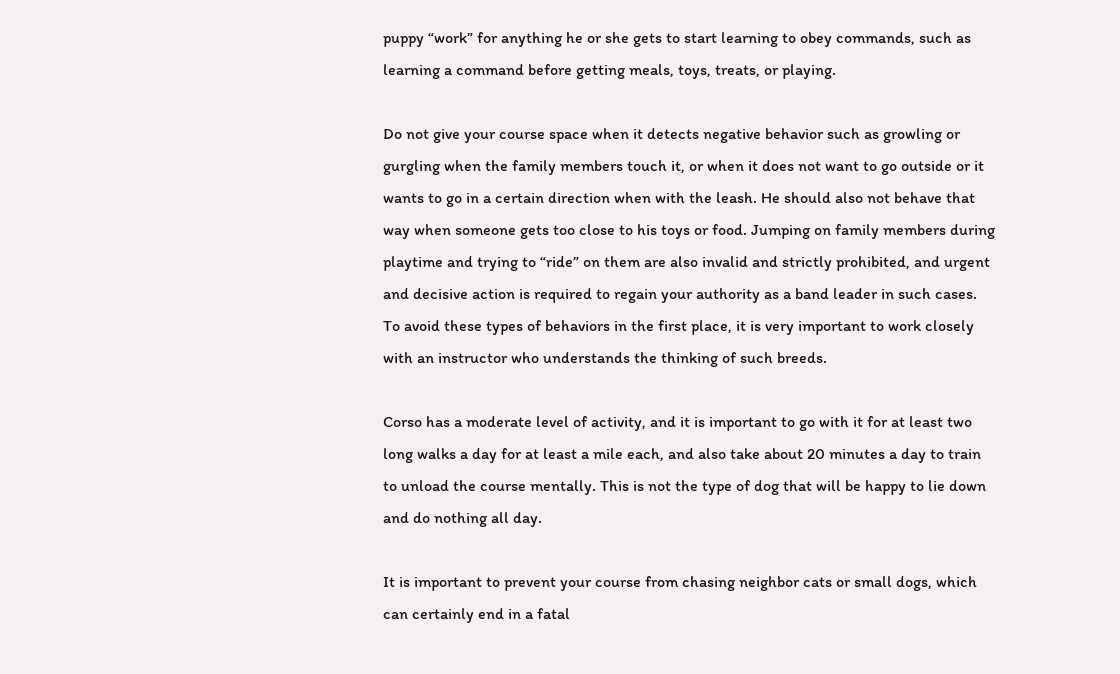puppy “work” for anything he or she gets to start learning to obey commands, such as learning a command before getting meals, toys, treats, or playing.

Do not give your course space when it detects negative behavior such as growling or gurgling when the family members touch it, or when it does not want to go outside or it wants to go in a certain direction when with the leash. He should also not behave that way when someone gets too close to his toys or food. Jumping on family members during playtime and trying to “ride” on them are also invalid and strictly prohibited, and urgent and decisive action is required to regain your authority as a band leader in such cases. To avoid these types of behaviors in the first place, it is very important to work closely with an instructor who understands the thinking of such breeds.

Corso has a moderate level of activity, and it is important to go with it for at least two long walks a day for at least a mile each, and also take about 20 minutes a day to train to unload the course mentally. This is not the type of dog that will be happy to lie down and do nothing all day.

It is important to prevent your course from chasing neighbor cats or small dogs, which can certainly end in a fatal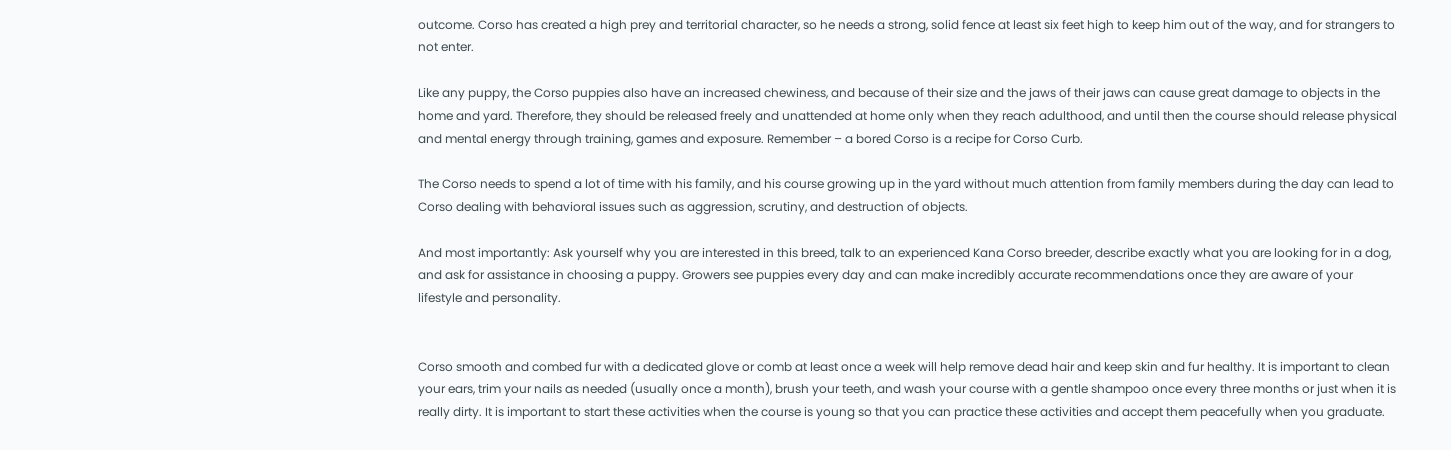outcome. Corso has created a high prey and territorial character, so he needs a strong, solid fence at least six feet high to keep him out of the way, and for strangers to not enter.

Like any puppy, the Corso puppies also have an increased chewiness, and because of their size and the jaws of their jaws can cause great damage to objects in the home and yard. Therefore, they should be released freely and unattended at home only when they reach adulthood, and until then the course should release physical and mental energy through training, games and exposure. Remember – a bored Corso is a recipe for Corso Curb.

The Corso needs to spend a lot of time with his family, and his course growing up in the yard without much attention from family members during the day can lead to Corso dealing with behavioral issues such as aggression, scrutiny, and destruction of objects.

And most importantly: Ask yourself why you are interested in this breed, talk to an experienced Kana Corso breeder, describe exactly what you are looking for in a dog, and ask for assistance in choosing a puppy. Growers see puppies every day and can make incredibly accurate recommendations once they are aware of your lifestyle and personality.


Corso smooth and combed fur with a dedicated glove or comb at least once a week will help remove dead hair and keep skin and fur healthy. It is important to clean your ears, trim your nails as needed (usually once a month), brush your teeth, and wash your course with a gentle shampoo once every three months or just when it is really dirty. It is important to start these activities when the course is young so that you can practice these activities and accept them peacefully when you graduate.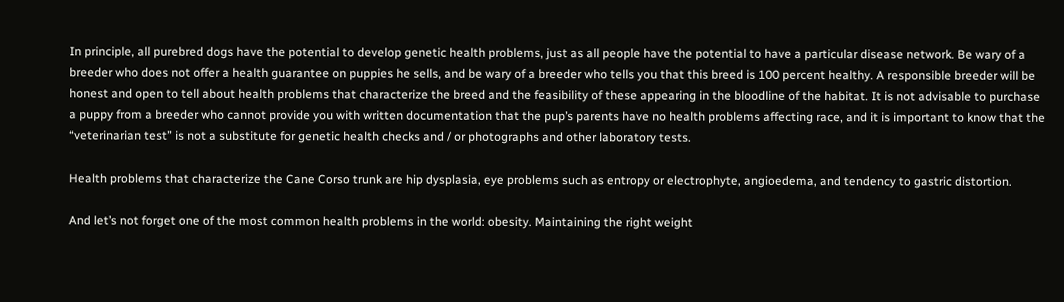In principle, all purebred dogs have the potential to develop genetic health problems, just as all people have the potential to have a particular disease network. Be wary of a breeder who does not offer a health guarantee on puppies he sells, and be wary of a breeder who tells you that this breed is 100 percent healthy. A responsible breeder will be honest and open to tell about health problems that characterize the breed and the feasibility of these appearing in the bloodline of the habitat. It is not advisable to purchase a puppy from a breeder who cannot provide you with written documentation that the pup’s parents have no health problems affecting race, and it is important to know that the “veterinarian test” is not a substitute for genetic health checks and / or photographs and other laboratory tests.

Health problems that characterize the Cane Corso trunk are hip dysplasia, eye problems such as entropy or electrophyte, angioedema, and tendency to gastric distortion.

And let’s not forget one of the most common health problems in the world: obesity. Maintaining the right weight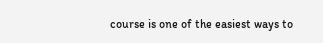course is one of the easiest ways to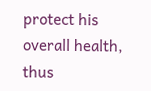protect his overall health, thus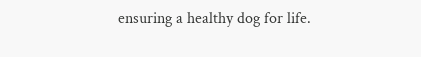ensuring a healthy dog for life.